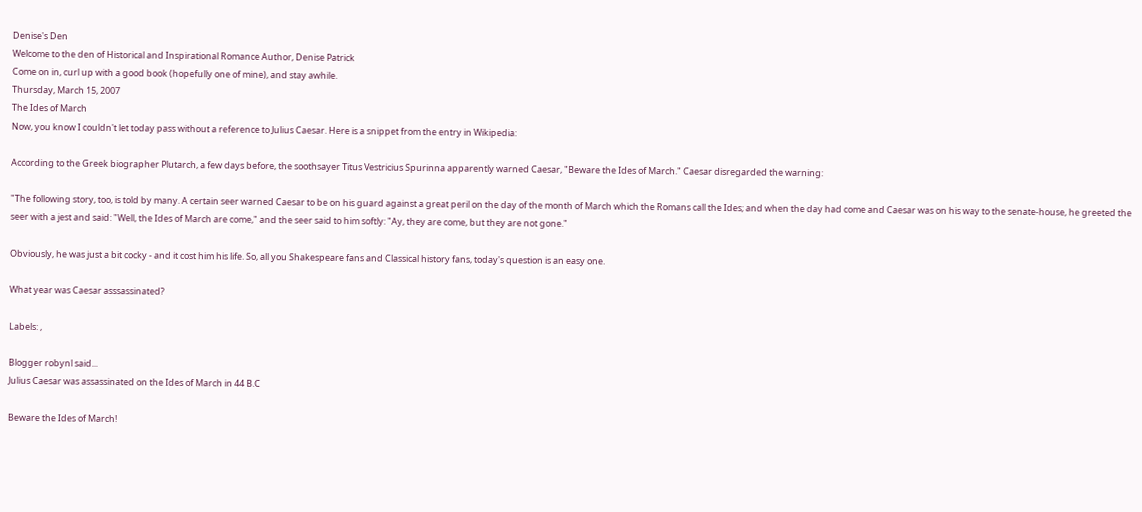Denise's Den
Welcome to the den of Historical and Inspirational Romance Author, Denise Patrick
Come on in, curl up with a good book (hopefully one of mine), and stay awhile.
Thursday, March 15, 2007
The Ides of March
Now, you know I couldn't let today pass without a reference to Julius Caesar. Here is a snippet from the entry in Wikipedia:

According to the Greek biographer Plutarch, a few days before, the soothsayer Titus Vestricius Spurinna apparently warned Caesar, "Beware the Ides of March." Caesar disregarded the warning:

"The following story, too, is told by many. A certain seer warned Caesar to be on his guard against a great peril on the day of the month of March which the Romans call the Ides; and when the day had come and Caesar was on his way to the senate-house, he greeted the seer with a jest and said: "Well, the Ides of March are come," and the seer said to him softly: "Ay, they are come, but they are not gone."

Obviously, he was just a bit cocky - and it cost him his life. So, all you Shakespeare fans and Classical history fans, today's question is an easy one.

What year was Caesar asssassinated?

Labels: ,

Blogger robynl said...
Julius Caesar was assassinated on the Ides of March in 44 B.C

Beware the Ides of March!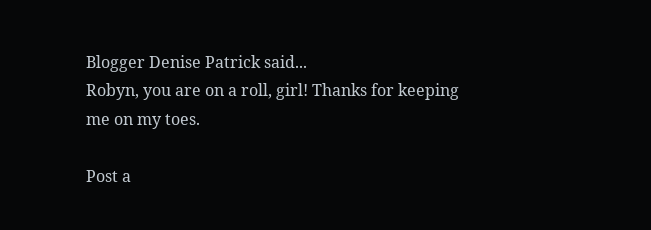Blogger Denise Patrick said...
Robyn, you are on a roll, girl! Thanks for keeping me on my toes.

Post a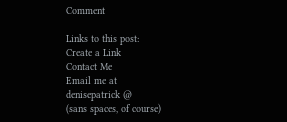Comment

Links to this post:
Create a Link
Contact Me
Email me at
denisepatrick @
(sans spaces, of course)